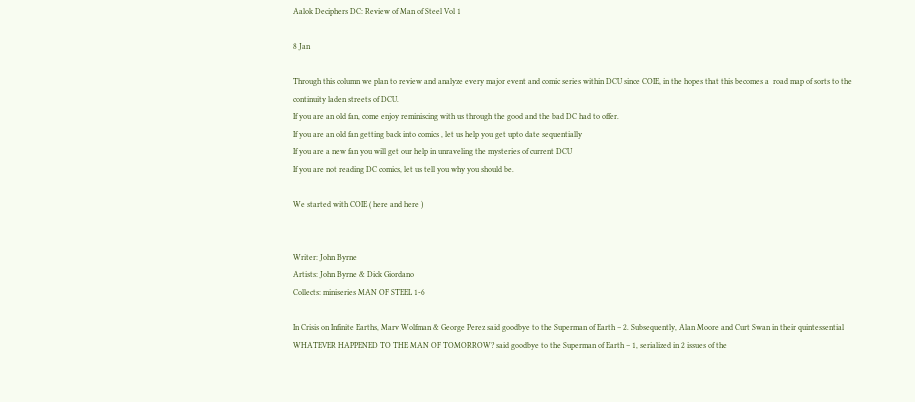Aalok Deciphers DC: Review of Man of Steel Vol 1

8 Jan

Through this column we plan to review and analyze every major event and comic series within DCU since COIE, in the hopes that this becomes a  road map of sorts to the continuity laden streets of DCU.
If you are an old fan, come enjoy reminiscing with us through the good and the bad DC had to offer.
If you are an old fan getting back into comics , let us help you get upto date sequentially
If you are a new fan you will get our help in unraveling the mysteries of current DCU
If you are not reading DC comics, let us tell you why you should be.

We started with COIE ( here and here )


Writer: John Byrne
Artists: John Byrne & Dick Giordano
Collects: miniseries MAN OF STEEL 1-6

In Crisis on Infinite Earths, Marv Wolfman & George Perez said goodbye to the Superman of Earth – 2. Subsequently, Alan Moore and Curt Swan in their quintessential WHATEVER HAPPENED TO THE MAN OF TOMORROW? said goodbye to the Superman of Earth – 1, serialized in 2 issues of the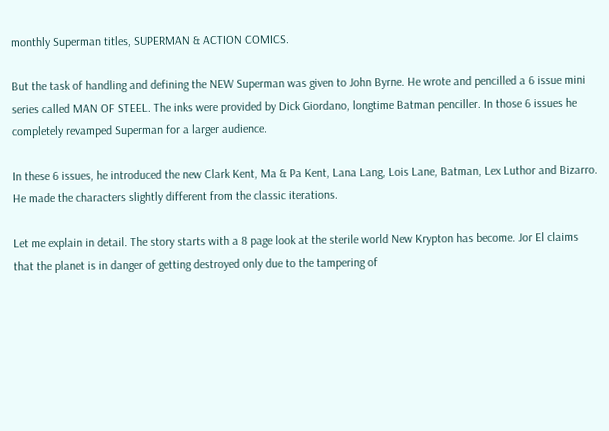monthly Superman titles, SUPERMAN & ACTION COMICS.

But the task of handling and defining the NEW Superman was given to John Byrne. He wrote and pencilled a 6 issue mini series called MAN OF STEEL. The inks were provided by Dick Giordano, longtime Batman penciller. In those 6 issues he completely revamped Superman for a larger audience.

In these 6 issues, he introduced the new Clark Kent, Ma & Pa Kent, Lana Lang, Lois Lane, Batman, Lex Luthor and Bizarro. He made the characters slightly different from the classic iterations.

Let me explain in detail. The story starts with a 8 page look at the sterile world New Krypton has become. Jor El claims that the planet is in danger of getting destroyed only due to the tampering of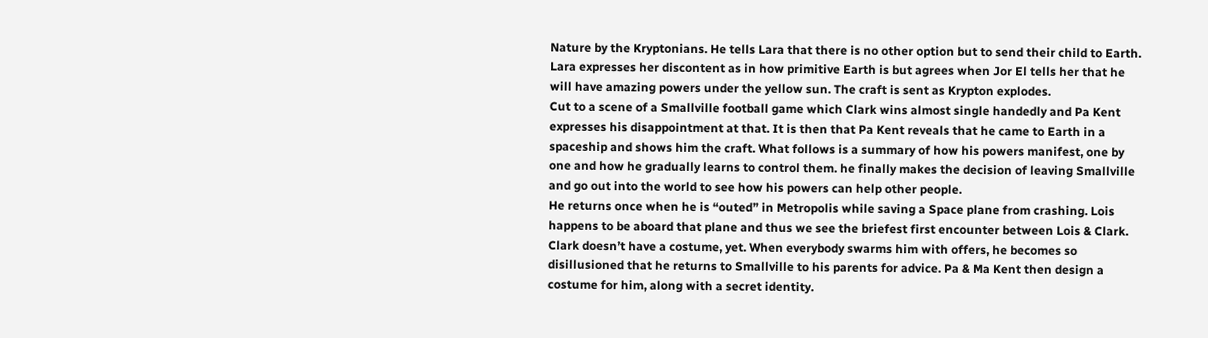Nature by the Kryptonians. He tells Lara that there is no other option but to send their child to Earth. Lara expresses her discontent as in how primitive Earth is but agrees when Jor El tells her that he will have amazing powers under the yellow sun. The craft is sent as Krypton explodes.
Cut to a scene of a Smallville football game which Clark wins almost single handedly and Pa Kent expresses his disappointment at that. It is then that Pa Kent reveals that he came to Earth in a spaceship and shows him the craft. What follows is a summary of how his powers manifest, one by one and how he gradually learns to control them. he finally makes the decision of leaving Smallville and go out into the world to see how his powers can help other people.
He returns once when he is “outed” in Metropolis while saving a Space plane from crashing. Lois happens to be aboard that plane and thus we see the briefest first encounter between Lois & Clark. Clark doesn’t have a costume, yet. When everybody swarms him with offers, he becomes so disillusioned that he returns to Smallville to his parents for advice. Pa & Ma Kent then design a costume for him, along with a secret identity.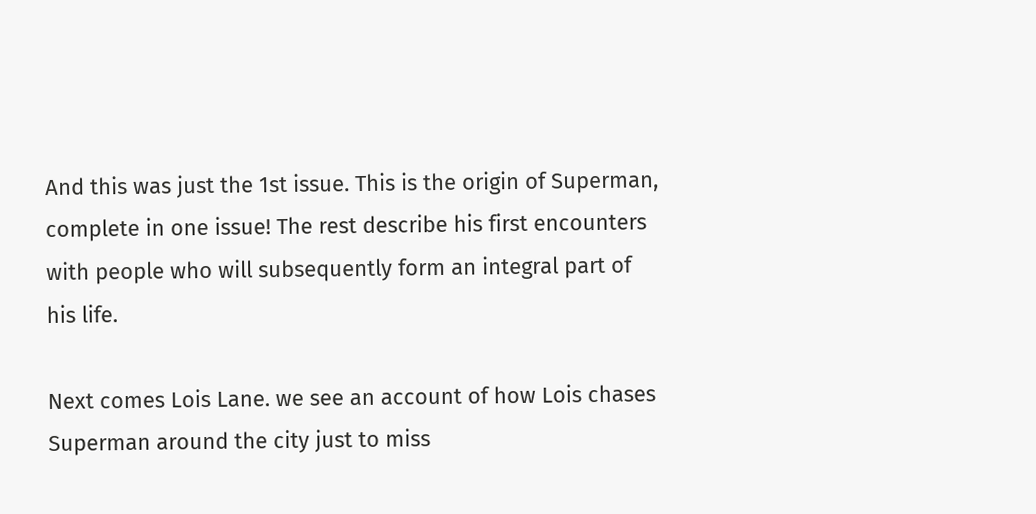And this was just the 1st issue. This is the origin of Superman, complete in one issue! The rest describe his first encounters with people who will subsequently form an integral part of his life.

Next comes Lois Lane. we see an account of how Lois chases Superman around the city just to miss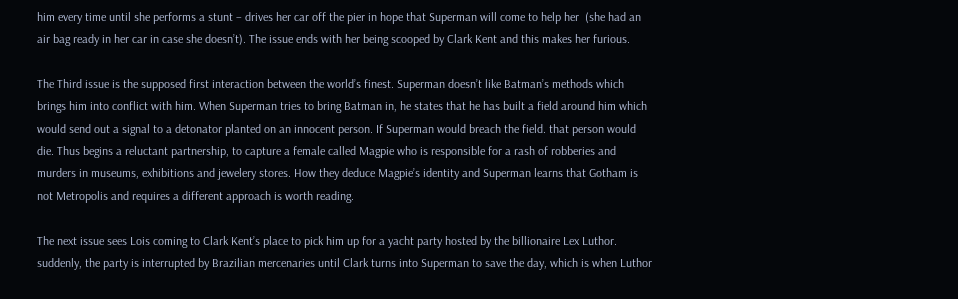him every time until she performs a stunt – drives her car off the pier in hope that Superman will come to help her  (she had an air bag ready in her car in case she doesn’t). The issue ends with her being scooped by Clark Kent and this makes her furious.

The Third issue is the supposed first interaction between the world’s finest. Superman doesn’t like Batman’s methods which brings him into conflict with him. When Superman tries to bring Batman in, he states that he has built a field around him which would send out a signal to a detonator planted on an innocent person. If Superman would breach the field. that person would die. Thus begins a reluctant partnership, to capture a female called Magpie who is responsible for a rash of robberies and murders in museums, exhibitions and jewelery stores. How they deduce Magpie’s identity and Superman learns that Gotham is not Metropolis and requires a different approach is worth reading.

The next issue sees Lois coming to Clark Kent’s place to pick him up for a yacht party hosted by the billionaire Lex Luthor. suddenly, the party is interrupted by Brazilian mercenaries until Clark turns into Superman to save the day, which is when Luthor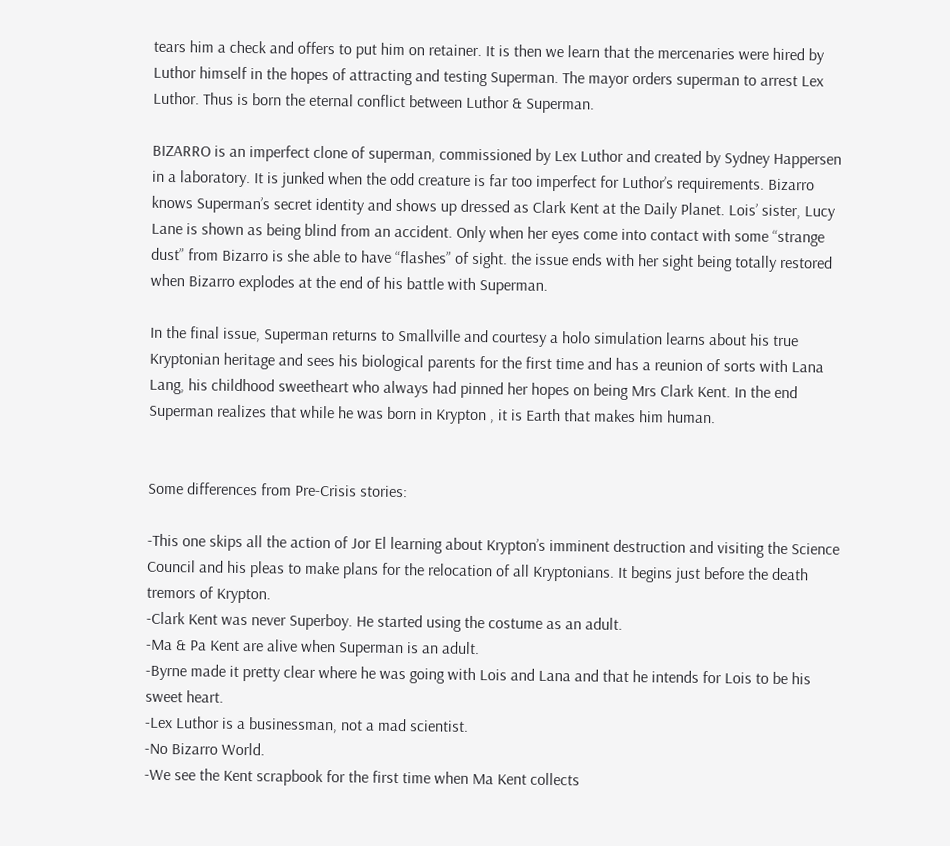tears him a check and offers to put him on retainer. It is then we learn that the mercenaries were hired by Luthor himself in the hopes of attracting and testing Superman. The mayor orders superman to arrest Lex Luthor. Thus is born the eternal conflict between Luthor & Superman.

BIZARRO is an imperfect clone of superman, commissioned by Lex Luthor and created by Sydney Happersen in a laboratory. It is junked when the odd creature is far too imperfect for Luthor’s requirements. Bizarro knows Superman’s secret identity and shows up dressed as Clark Kent at the Daily Planet. Lois’ sister, Lucy Lane is shown as being blind from an accident. Only when her eyes come into contact with some “strange dust” from Bizarro is she able to have “flashes” of sight. the issue ends with her sight being totally restored when Bizarro explodes at the end of his battle with Superman.

In the final issue, Superman returns to Smallville and courtesy a holo simulation learns about his true Kryptonian heritage and sees his biological parents for the first time and has a reunion of sorts with Lana Lang, his childhood sweetheart who always had pinned her hopes on being Mrs Clark Kent. In the end Superman realizes that while he was born in Krypton , it is Earth that makes him human.


Some differences from Pre-Crisis stories:

-This one skips all the action of Jor El learning about Krypton’s imminent destruction and visiting the Science Council and his pleas to make plans for the relocation of all Kryptonians. It begins just before the death tremors of Krypton.
-Clark Kent was never Superboy. He started using the costume as an adult.
-Ma & Pa Kent are alive when Superman is an adult.
-Byrne made it pretty clear where he was going with Lois and Lana and that he intends for Lois to be his sweet heart.
-Lex Luthor is a businessman, not a mad scientist.
-No Bizarro World.
-We see the Kent scrapbook for the first time when Ma Kent collects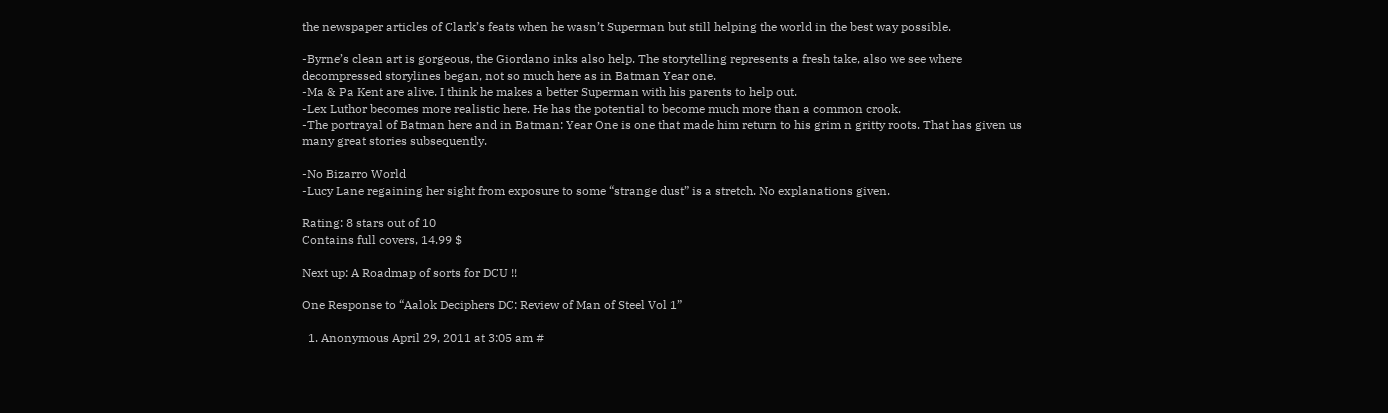the newspaper articles of Clark’s feats when he wasn’t Superman but still helping the world in the best way possible.

-Byrne’s clean art is gorgeous, the Giordano inks also help. The storytelling represents a fresh take, also we see where decompressed storylines began, not so much here as in Batman Year one.
-Ma & Pa Kent are alive. I think he makes a better Superman with his parents to help out.
-Lex Luthor becomes more realistic here. He has the potential to become much more than a common crook.
-The portrayal of Batman here and in Batman: Year One is one that made him return to his grim n gritty roots. That has given us many great stories subsequently.

-No Bizarro World
-Lucy Lane regaining her sight from exposure to some “strange dust” is a stretch. No explanations given.

Rating: 8 stars out of 10
Contains full covers, 14.99 $

Next up: A Roadmap of sorts for DCU !!

One Response to “Aalok Deciphers DC: Review of Man of Steel Vol 1”

  1. Anonymous April 29, 2011 at 3:05 am #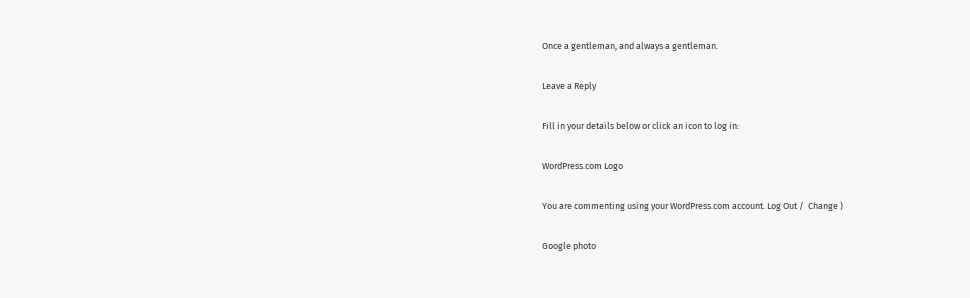Once a gentleman, and always a gentleman.

Leave a Reply

Fill in your details below or click an icon to log in:

WordPress.com Logo

You are commenting using your WordPress.com account. Log Out /  Change )

Google photo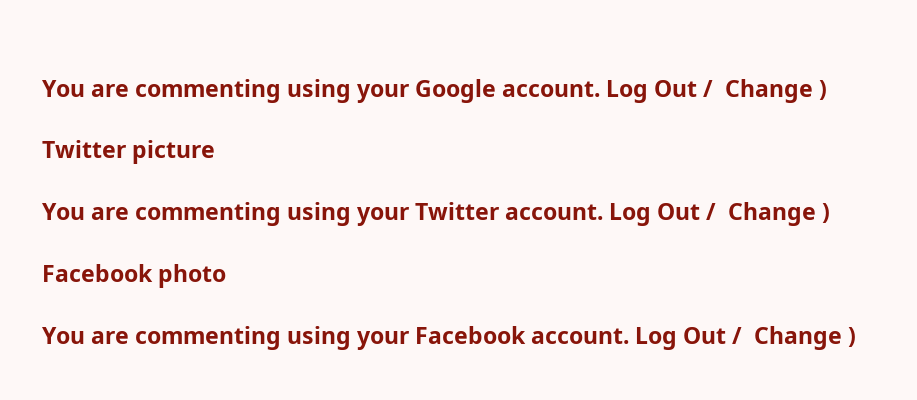You are commenting using your Google account. Log Out /  Change )

Twitter picture

You are commenting using your Twitter account. Log Out /  Change )

Facebook photo

You are commenting using your Facebook account. Log Out /  Change )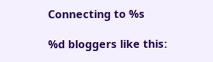Connecting to %s

%d bloggers like this: